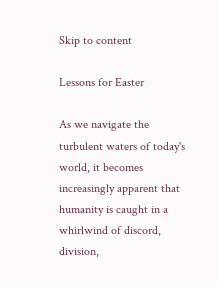Skip to content

Lessons for Easter

As we navigate the turbulent waters of today's world, it becomes increasingly apparent that humanity is caught in a whirlwind of discord, division,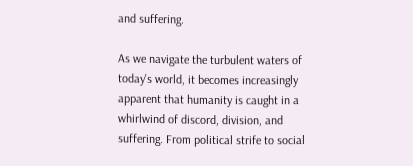and suffering.

As we navigate the turbulent waters of today's world, it becomes increasingly apparent that humanity is caught in a whirlwind of discord, division, and suffering. From political strife to social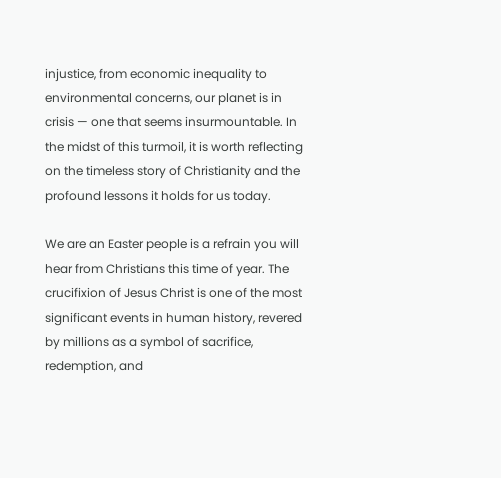injustice, from economic inequality to environmental concerns, our planet is in crisis — one that seems insurmountable. In the midst of this turmoil, it is worth reflecting on the timeless story of Christianity and the profound lessons it holds for us today.

We are an Easter people is a refrain you will hear from Christians this time of year. The crucifixion of Jesus Christ is one of the most significant events in human history, revered by millions as a symbol of sacrifice, redemption, and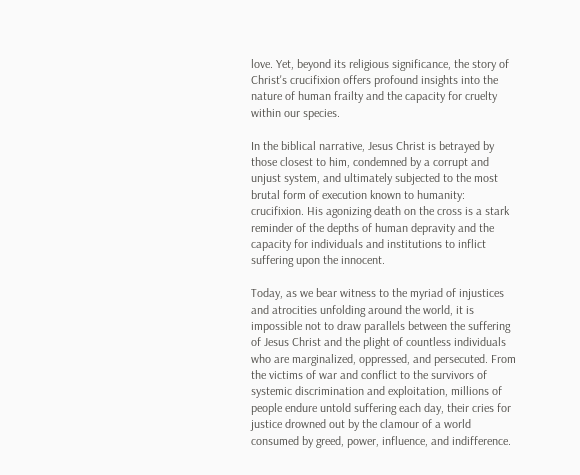love. Yet, beyond its religious significance, the story of Christ's crucifixion offers profound insights into the nature of human frailty and the capacity for cruelty within our species.

In the biblical narrative, Jesus Christ is betrayed by those closest to him, condemned by a corrupt and unjust system, and ultimately subjected to the most brutal form of execution known to humanity: crucifixion. His agonizing death on the cross is a stark reminder of the depths of human depravity and the capacity for individuals and institutions to inflict suffering upon the innocent.

Today, as we bear witness to the myriad of injustices and atrocities unfolding around the world, it is impossible not to draw parallels between the suffering of Jesus Christ and the plight of countless individuals who are marginalized, oppressed, and persecuted. From the victims of war and conflict to the survivors of systemic discrimination and exploitation, millions of people endure untold suffering each day, their cries for justice drowned out by the clamour of a world consumed by greed, power, influence, and indifference.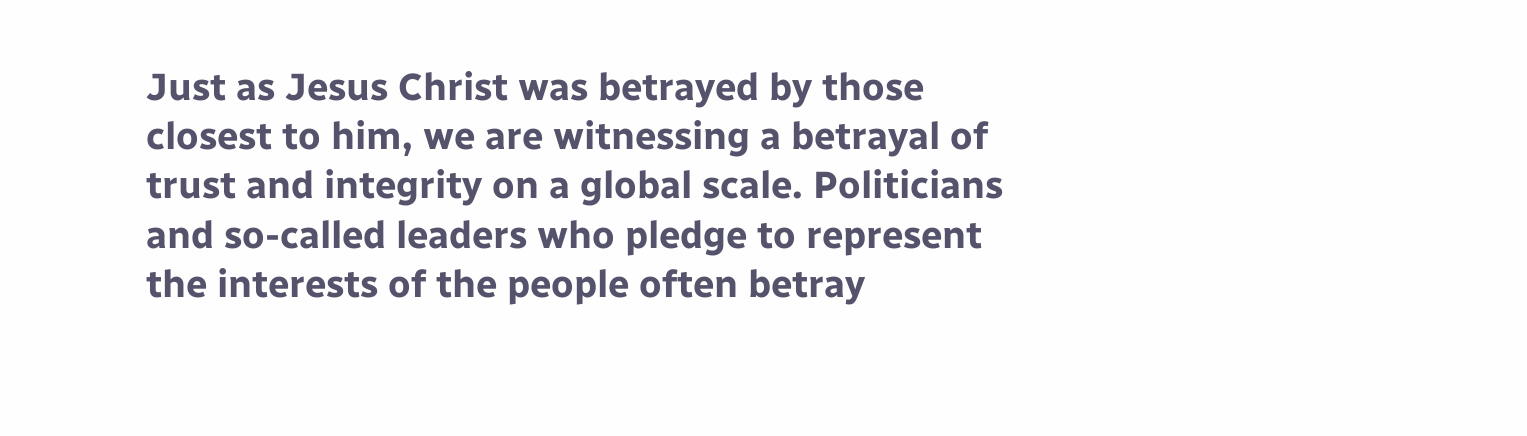Just as Jesus Christ was betrayed by those closest to him, we are witnessing a betrayal of trust and integrity on a global scale. Politicians and so-called leaders who pledge to represent the interests of the people often betray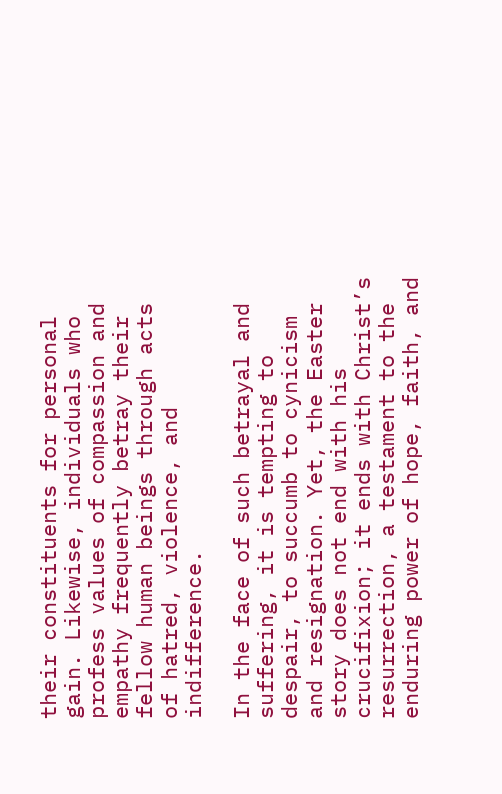their constituents for personal gain. Likewise, individuals who profess values of compassion and empathy frequently betray their fellow human beings through acts of hatred, violence, and indifference.

In the face of such betrayal and suffering, it is tempting to despair, to succumb to cynicism and resignation. Yet, the Easter story does not end with his crucifixion; it ends with Christ’s resurrection, a testament to the enduring power of hope, faith, and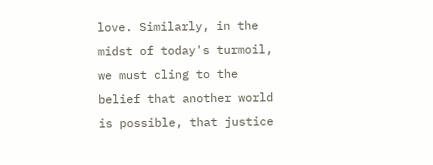love. Similarly, in the midst of today's turmoil, we must cling to the belief that another world is possible, that justice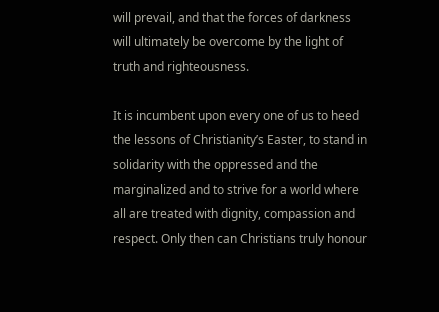will prevail, and that the forces of darkness will ultimately be overcome by the light of truth and righteousness.

It is incumbent upon every one of us to heed the lessons of Christianity’s Easter, to stand in solidarity with the oppressed and the marginalized and to strive for a world where all are treated with dignity, compassion and respect. Only then can Christians truly honour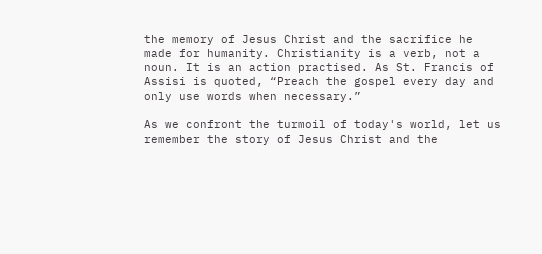the memory of Jesus Christ and the sacrifice he made for humanity. Christianity is a verb, not a noun. It is an action practised. As St. Francis of Assisi is quoted, “Preach the gospel every day and only use words when necessary.”

As we confront the turmoil of today's world, let us remember the story of Jesus Christ and the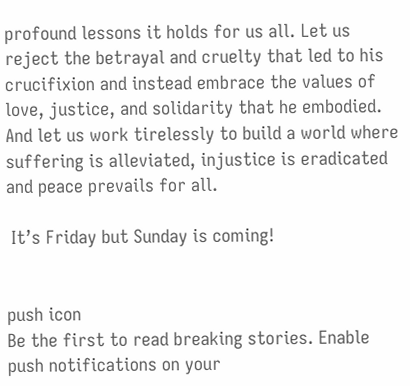profound lessons it holds for us all. Let us reject the betrayal and cruelty that led to his crucifixion and instead embrace the values of love, justice, and solidarity that he embodied. And let us work tirelessly to build a world where suffering is alleviated, injustice is eradicated and peace prevails for all.

 It’s Friday but Sunday is coming!


push icon
Be the first to read breaking stories. Enable push notifications on your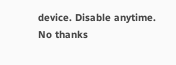device. Disable anytime.
No thanks